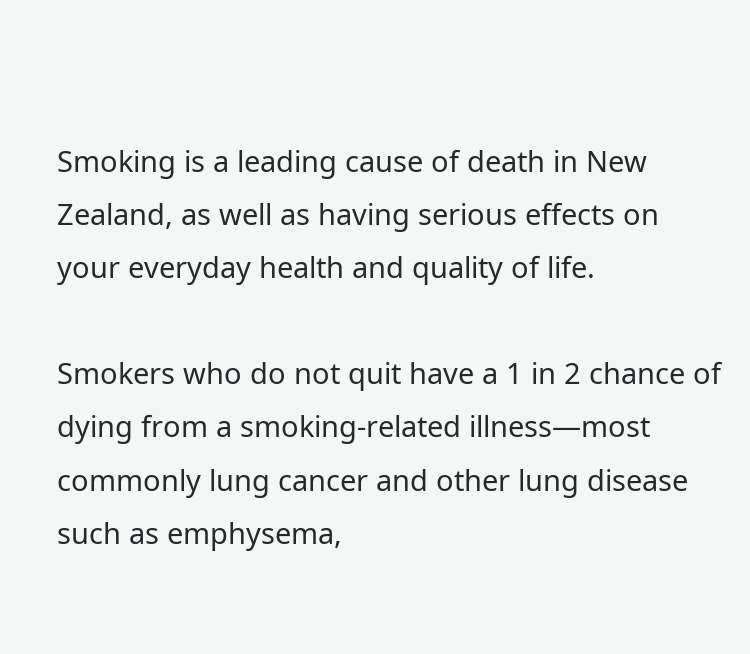Smoking is a leading cause of death in New Zealand, as well as having serious effects on your everyday health and quality of life.

Smokers who do not quit have a 1 in 2 chance of dying from a smoking-related illness—most commonly lung cancer and other lung disease such as emphysema,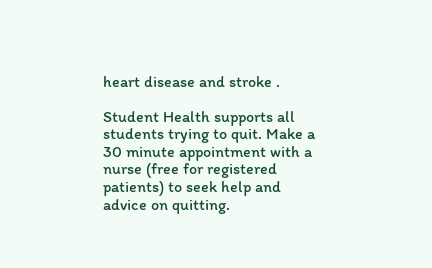heart disease and stroke .

Student Health supports all students trying to quit. Make a 30 minute appointment with a nurse (free for registered patients) to seek help and advice on quitting.